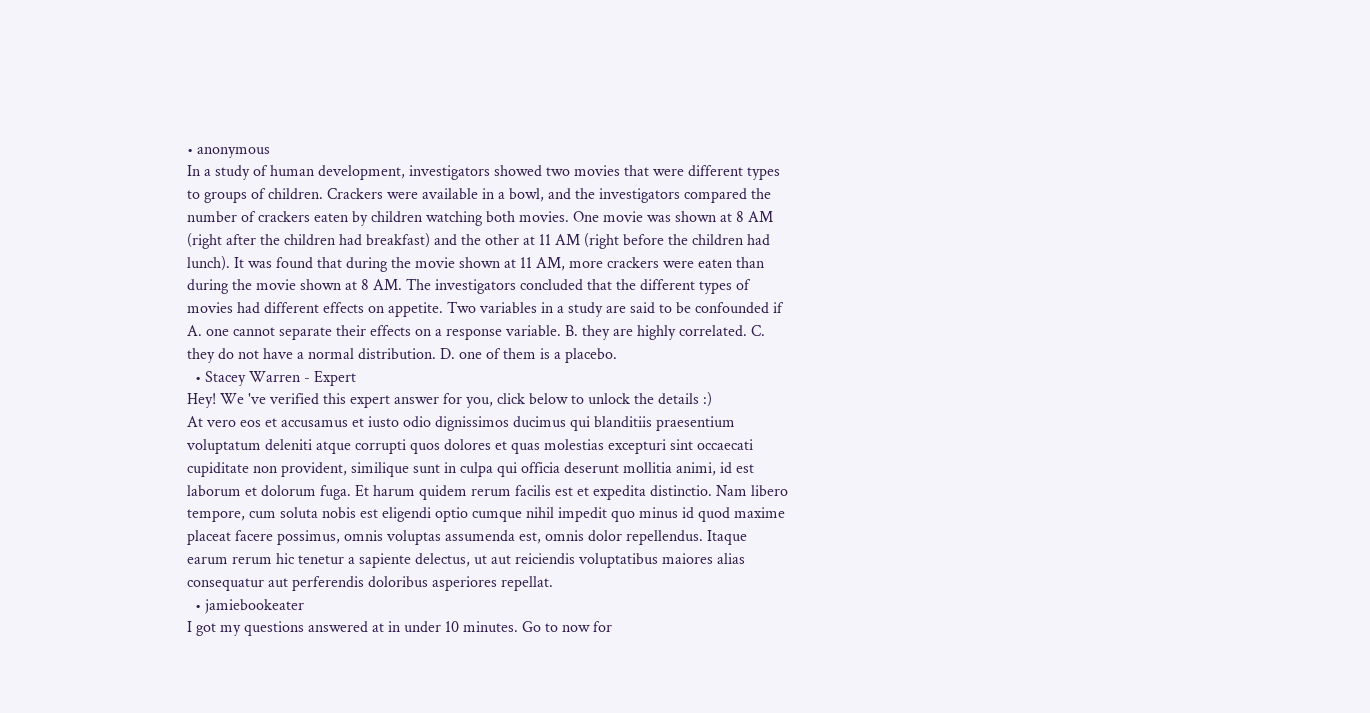• anonymous
In a study of human development, investigators showed two movies that were different types to groups of children. Crackers were available in a bowl, and the investigators compared the number of crackers eaten by children watching both movies. One movie was shown at 8 AM (right after the children had breakfast) and the other at 11 AM (right before the children had lunch). It was found that during the movie shown at 11 AM, more crackers were eaten than during the movie shown at 8 AM. The investigators concluded that the different types of movies had different effects on appetite. Two variables in a study are said to be confounded if A. one cannot separate their effects on a response variable. B. they are highly correlated. C. they do not have a normal distribution. D. one of them is a placebo.
  • Stacey Warren - Expert
Hey! We 've verified this expert answer for you, click below to unlock the details :)
At vero eos et accusamus et iusto odio dignissimos ducimus qui blanditiis praesentium voluptatum deleniti atque corrupti quos dolores et quas molestias excepturi sint occaecati cupiditate non provident, similique sunt in culpa qui officia deserunt mollitia animi, id est laborum et dolorum fuga. Et harum quidem rerum facilis est et expedita distinctio. Nam libero tempore, cum soluta nobis est eligendi optio cumque nihil impedit quo minus id quod maxime placeat facere possimus, omnis voluptas assumenda est, omnis dolor repellendus. Itaque earum rerum hic tenetur a sapiente delectus, ut aut reiciendis voluptatibus maiores alias consequatur aut perferendis doloribus asperiores repellat.
  • jamiebookeater
I got my questions answered at in under 10 minutes. Go to now for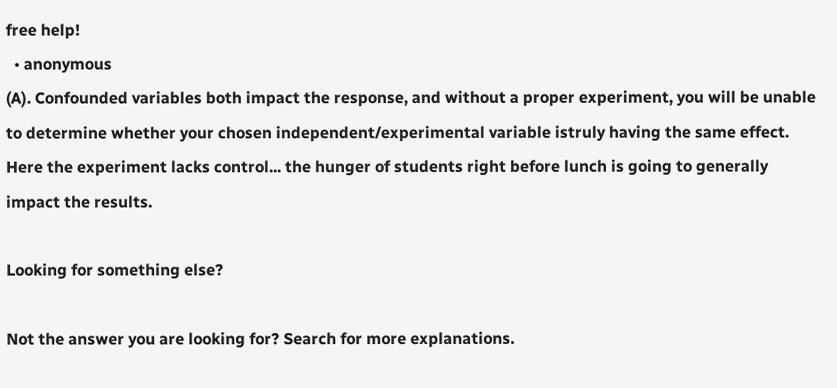free help!
  • anonymous
(A). Confounded variables both impact the response, and without a proper experiment, you will be unable to determine whether your chosen independent/experimental variable istruly having the same effect. Here the experiment lacks control... the hunger of students right before lunch is going to generally impact the results.

Looking for something else?

Not the answer you are looking for? Search for more explanations.